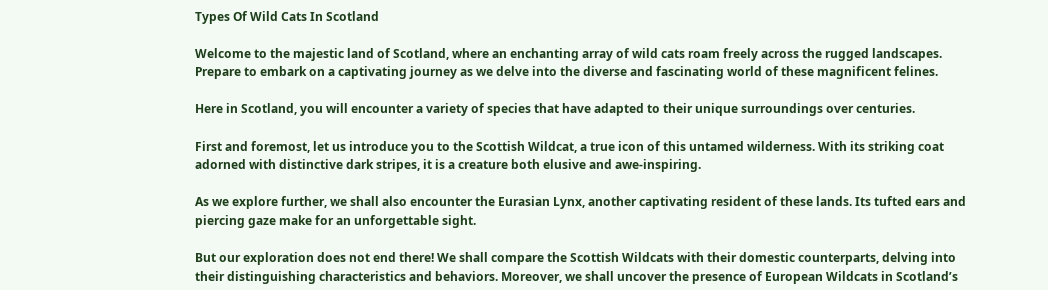Types Of Wild Cats In Scotland

Welcome to the majestic land of Scotland, where an enchanting array of wild cats roam freely across the rugged landscapes. Prepare to embark on a captivating journey as we delve into the diverse and fascinating world of these magnificent felines.

Here in Scotland, you will encounter a variety of species that have adapted to their unique surroundings over centuries.

First and foremost, let us introduce you to the Scottish Wildcat, a true icon of this untamed wilderness. With its striking coat adorned with distinctive dark stripes, it is a creature both elusive and awe-inspiring.

As we explore further, we shall also encounter the Eurasian Lynx, another captivating resident of these lands. Its tufted ears and piercing gaze make for an unforgettable sight.

But our exploration does not end there! We shall compare the Scottish Wildcats with their domestic counterparts, delving into their distinguishing characteristics and behaviors. Moreover, we shall uncover the presence of European Wildcats in Scotland’s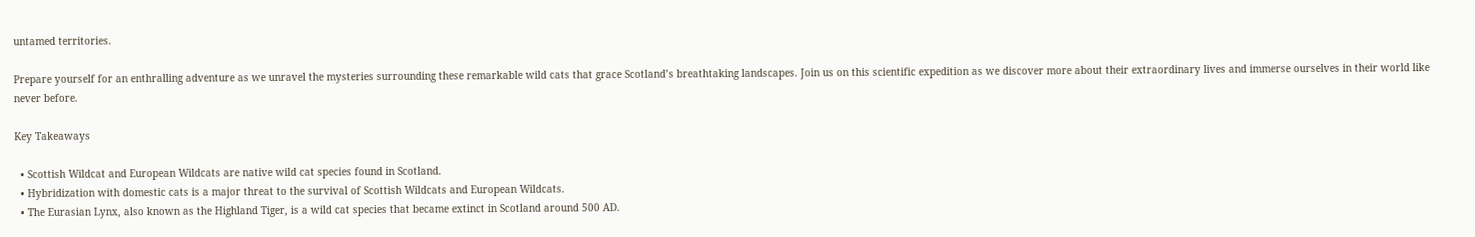untamed territories.

Prepare yourself for an enthralling adventure as we unravel the mysteries surrounding these remarkable wild cats that grace Scotland’s breathtaking landscapes. Join us on this scientific expedition as we discover more about their extraordinary lives and immerse ourselves in their world like never before.

Key Takeaways

  • Scottish Wildcat and European Wildcats are native wild cat species found in Scotland.
  • Hybridization with domestic cats is a major threat to the survival of Scottish Wildcats and European Wildcats.
  • The Eurasian Lynx, also known as the Highland Tiger, is a wild cat species that became extinct in Scotland around 500 AD.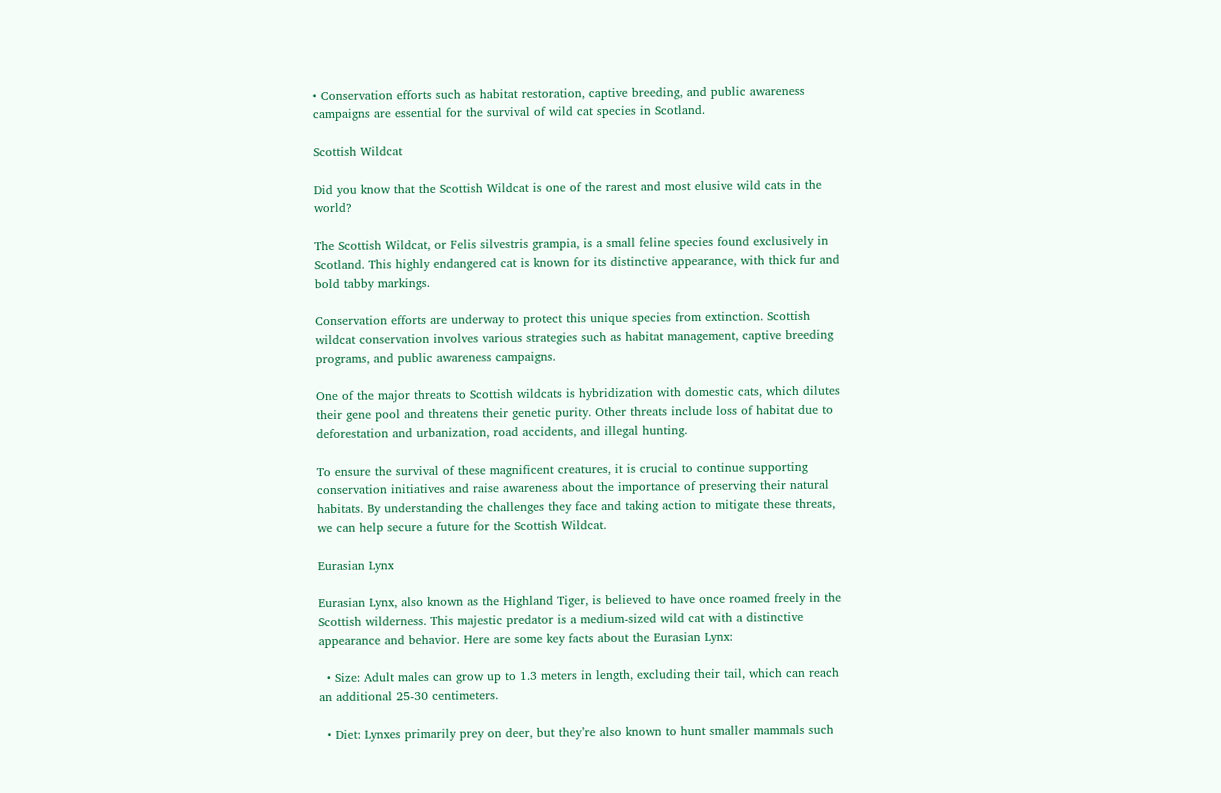• Conservation efforts such as habitat restoration, captive breeding, and public awareness campaigns are essential for the survival of wild cat species in Scotland.

Scottish Wildcat

Did you know that the Scottish Wildcat is one of the rarest and most elusive wild cats in the world?

The Scottish Wildcat, or Felis silvestris grampia, is a small feline species found exclusively in Scotland. This highly endangered cat is known for its distinctive appearance, with thick fur and bold tabby markings.

Conservation efforts are underway to protect this unique species from extinction. Scottish wildcat conservation involves various strategies such as habitat management, captive breeding programs, and public awareness campaigns.

One of the major threats to Scottish wildcats is hybridization with domestic cats, which dilutes their gene pool and threatens their genetic purity. Other threats include loss of habitat due to deforestation and urbanization, road accidents, and illegal hunting.

To ensure the survival of these magnificent creatures, it is crucial to continue supporting conservation initiatives and raise awareness about the importance of preserving their natural habitats. By understanding the challenges they face and taking action to mitigate these threats, we can help secure a future for the Scottish Wildcat.

Eurasian Lynx

Eurasian Lynx, also known as the Highland Tiger, is believed to have once roamed freely in the Scottish wilderness. This majestic predator is a medium-sized wild cat with a distinctive appearance and behavior. Here are some key facts about the Eurasian Lynx:

  • Size: Adult males can grow up to 1.3 meters in length, excluding their tail, which can reach an additional 25-30 centimeters.

  • Diet: Lynxes primarily prey on deer, but they’re also known to hunt smaller mammals such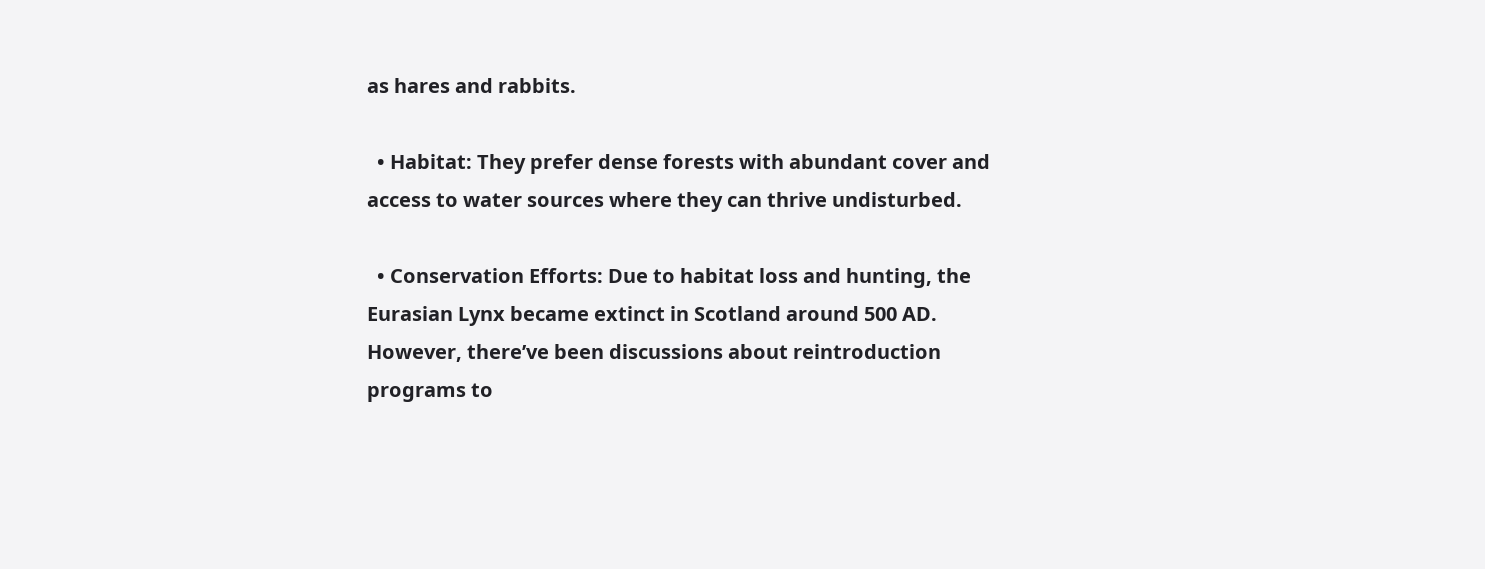as hares and rabbits.

  • Habitat: They prefer dense forests with abundant cover and access to water sources where they can thrive undisturbed.

  • Conservation Efforts: Due to habitat loss and hunting, the Eurasian Lynx became extinct in Scotland around 500 AD. However, there’ve been discussions about reintroduction programs to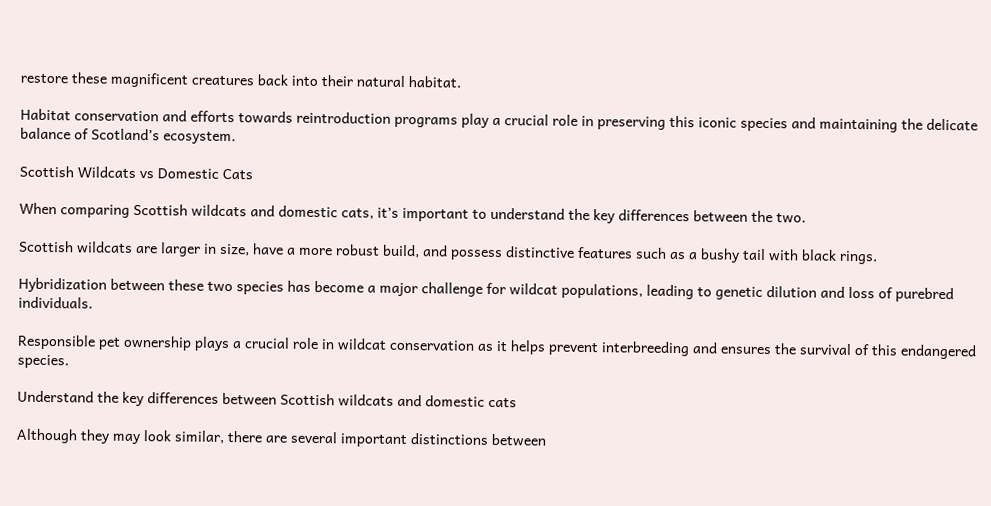restore these magnificent creatures back into their natural habitat.

Habitat conservation and efforts towards reintroduction programs play a crucial role in preserving this iconic species and maintaining the delicate balance of Scotland’s ecosystem.

Scottish Wildcats vs Domestic Cats

When comparing Scottish wildcats and domestic cats, it’s important to understand the key differences between the two.

Scottish wildcats are larger in size, have a more robust build, and possess distinctive features such as a bushy tail with black rings.

Hybridization between these two species has become a major challenge for wildcat populations, leading to genetic dilution and loss of purebred individuals.

Responsible pet ownership plays a crucial role in wildcat conservation as it helps prevent interbreeding and ensures the survival of this endangered species.

Understand the key differences between Scottish wildcats and domestic cats

Although they may look similar, there are several important distinctions between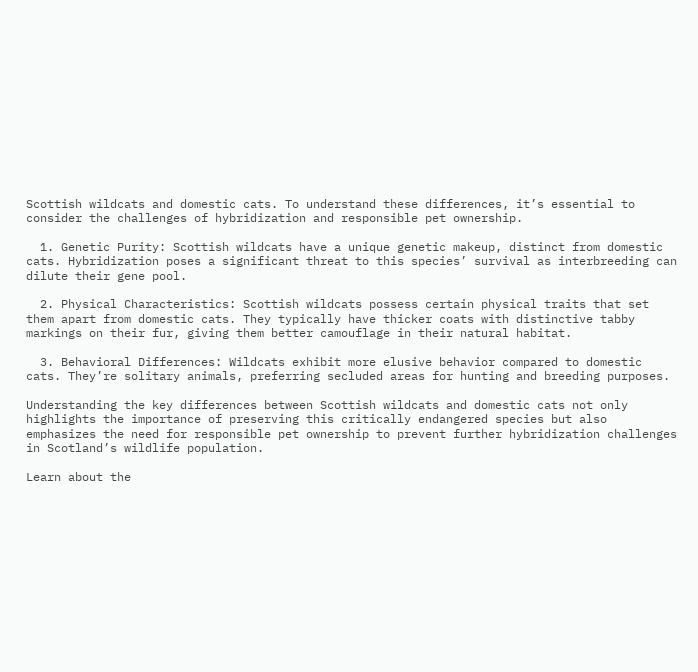Scottish wildcats and domestic cats. To understand these differences, it’s essential to consider the challenges of hybridization and responsible pet ownership.

  1. Genetic Purity: Scottish wildcats have a unique genetic makeup, distinct from domestic cats. Hybridization poses a significant threat to this species’ survival as interbreeding can dilute their gene pool.

  2. Physical Characteristics: Scottish wildcats possess certain physical traits that set them apart from domestic cats. They typically have thicker coats with distinctive tabby markings on their fur, giving them better camouflage in their natural habitat.

  3. Behavioral Differences: Wildcats exhibit more elusive behavior compared to domestic cats. They’re solitary animals, preferring secluded areas for hunting and breeding purposes.

Understanding the key differences between Scottish wildcats and domestic cats not only highlights the importance of preserving this critically endangered species but also emphasizes the need for responsible pet ownership to prevent further hybridization challenges in Scotland’s wildlife population.

Learn about the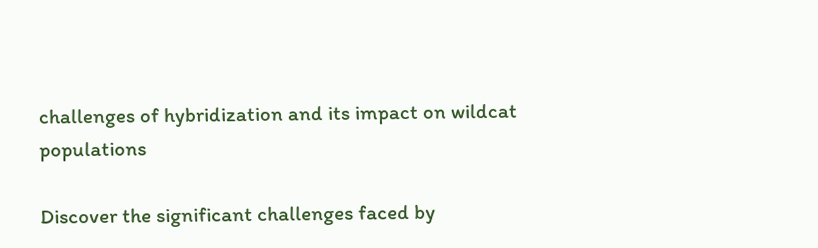challenges of hybridization and its impact on wildcat populations

Discover the significant challenges faced by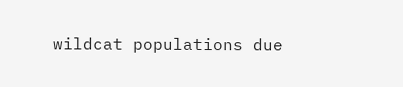wildcat populations due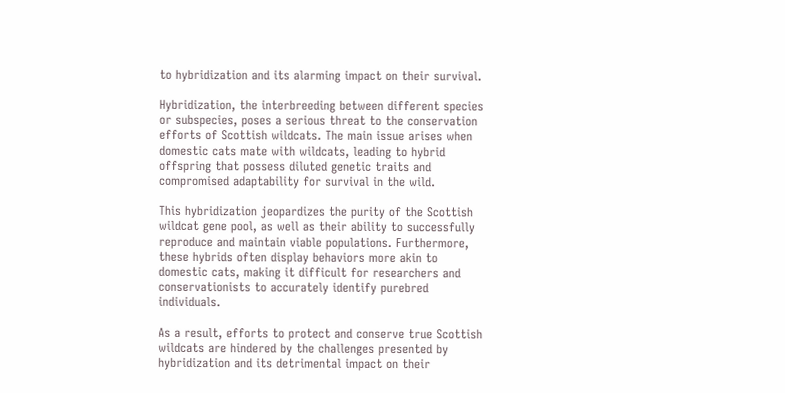to hybridization and its alarming impact on their survival.

Hybridization, the interbreeding between different species or subspecies, poses a serious threat to the conservation efforts of Scottish wildcats. The main issue arises when domestic cats mate with wildcats, leading to hybrid offspring that possess diluted genetic traits and compromised adaptability for survival in the wild.

This hybridization jeopardizes the purity of the Scottish wildcat gene pool, as well as their ability to successfully reproduce and maintain viable populations. Furthermore, these hybrids often display behaviors more akin to domestic cats, making it difficult for researchers and conservationists to accurately identify purebred individuals.

As a result, efforts to protect and conserve true Scottish wildcats are hindered by the challenges presented by hybridization and its detrimental impact on their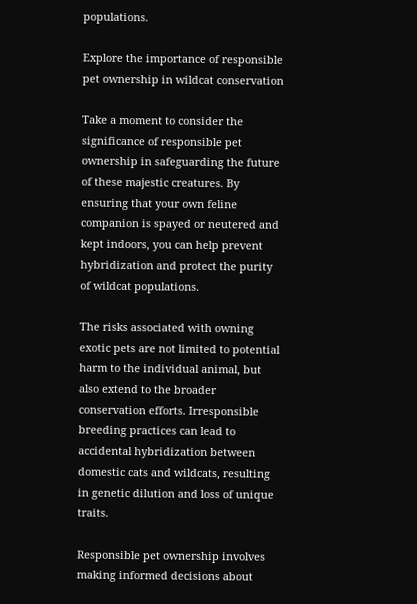populations.

Explore the importance of responsible pet ownership in wildcat conservation

Take a moment to consider the significance of responsible pet ownership in safeguarding the future of these majestic creatures. By ensuring that your own feline companion is spayed or neutered and kept indoors, you can help prevent hybridization and protect the purity of wildcat populations.

The risks associated with owning exotic pets are not limited to potential harm to the individual animal, but also extend to the broader conservation efforts. Irresponsible breeding practices can lead to accidental hybridization between domestic cats and wildcats, resulting in genetic dilution and loss of unique traits.

Responsible pet ownership involves making informed decisions about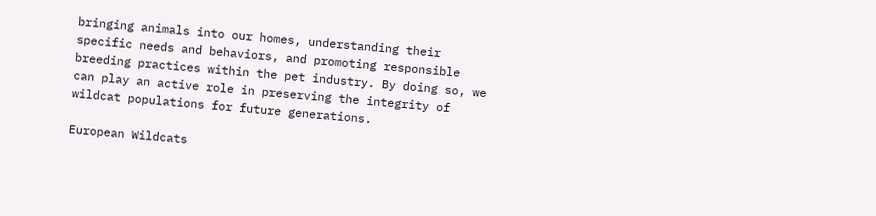bringing animals into our homes, understanding their specific needs and behaviors, and promoting responsible breeding practices within the pet industry. By doing so, we can play an active role in preserving the integrity of wildcat populations for future generations.

European Wildcats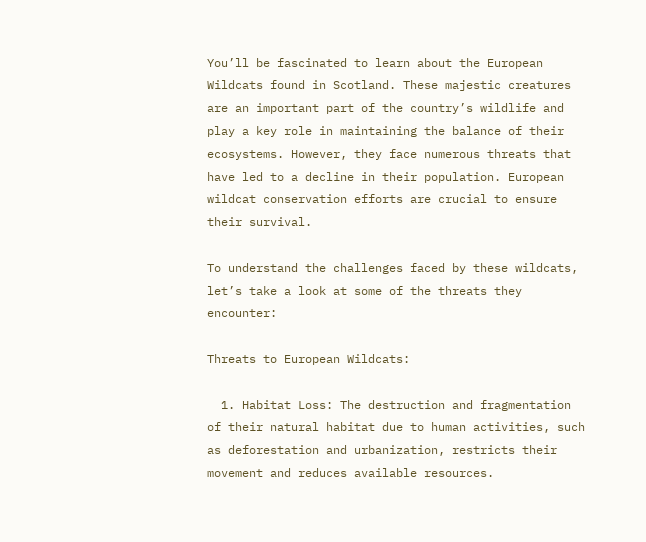You’ll be fascinated to learn about the European Wildcats found in Scotland. These majestic creatures are an important part of the country’s wildlife and play a key role in maintaining the balance of their ecosystems. However, they face numerous threats that have led to a decline in their population. European wildcat conservation efforts are crucial to ensure their survival.

To understand the challenges faced by these wildcats, let’s take a look at some of the threats they encounter:

Threats to European Wildcats:

  1. Habitat Loss: The destruction and fragmentation of their natural habitat due to human activities, such as deforestation and urbanization, restricts their movement and reduces available resources.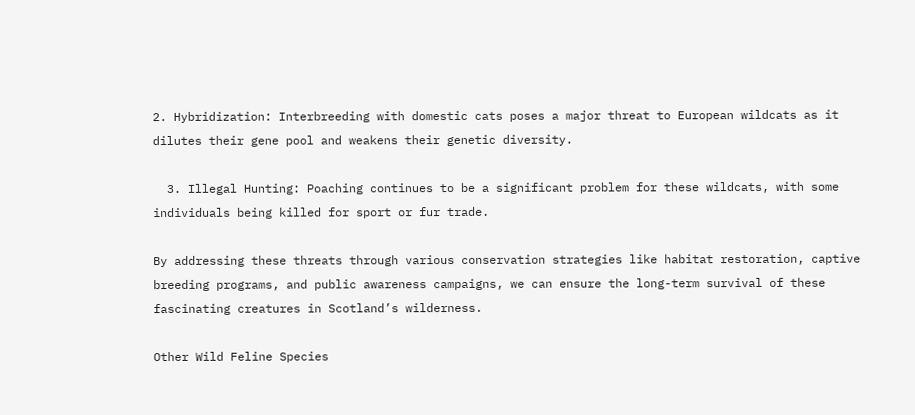2. Hybridization: Interbreeding with domestic cats poses a major threat to European wildcats as it dilutes their gene pool and weakens their genetic diversity.

  3. Illegal Hunting: Poaching continues to be a significant problem for these wildcats, with some individuals being killed for sport or fur trade.

By addressing these threats through various conservation strategies like habitat restoration, captive breeding programs, and public awareness campaigns, we can ensure the long-term survival of these fascinating creatures in Scotland’s wilderness.

Other Wild Feline Species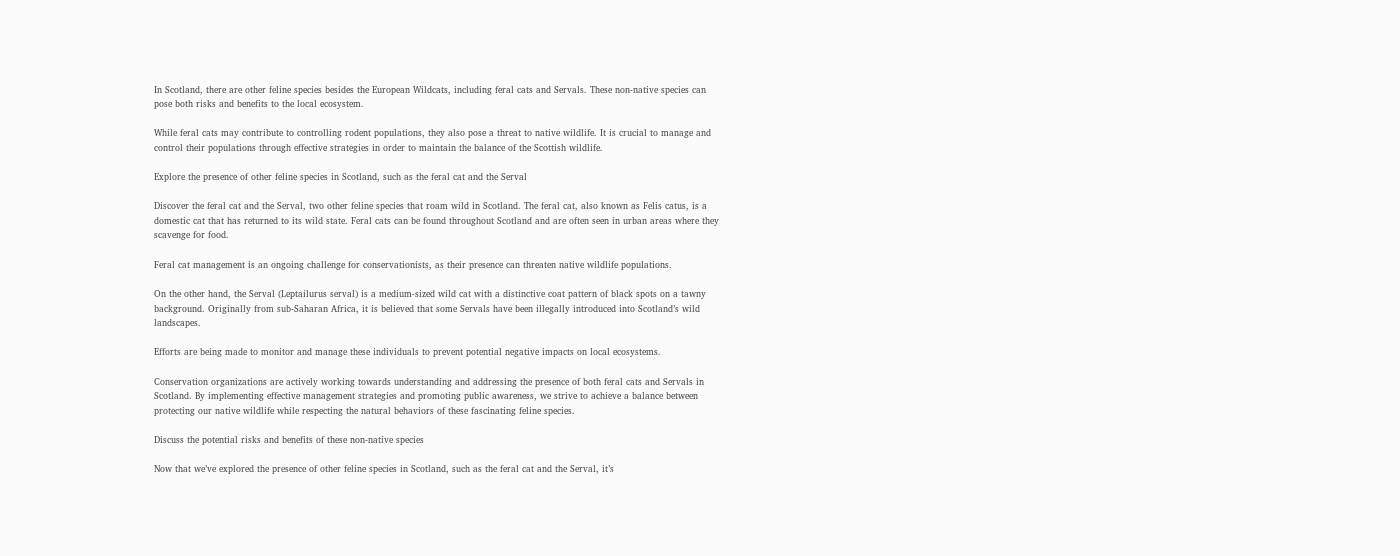In Scotland, there are other feline species besides the European Wildcats, including feral cats and Servals. These non-native species can pose both risks and benefits to the local ecosystem.

While feral cats may contribute to controlling rodent populations, they also pose a threat to native wildlife. It is crucial to manage and control their populations through effective strategies in order to maintain the balance of the Scottish wildlife.

Explore the presence of other feline species in Scotland, such as the feral cat and the Serval

Discover the feral cat and the Serval, two other feline species that roam wild in Scotland. The feral cat, also known as Felis catus, is a domestic cat that has returned to its wild state. Feral cats can be found throughout Scotland and are often seen in urban areas where they scavenge for food.

Feral cat management is an ongoing challenge for conservationists, as their presence can threaten native wildlife populations.

On the other hand, the Serval (Leptailurus serval) is a medium-sized wild cat with a distinctive coat pattern of black spots on a tawny background. Originally from sub-Saharan Africa, it is believed that some Servals have been illegally introduced into Scotland’s wild landscapes.

Efforts are being made to monitor and manage these individuals to prevent potential negative impacts on local ecosystems.

Conservation organizations are actively working towards understanding and addressing the presence of both feral cats and Servals in Scotland. By implementing effective management strategies and promoting public awareness, we strive to achieve a balance between protecting our native wildlife while respecting the natural behaviors of these fascinating feline species.

Discuss the potential risks and benefits of these non-native species

Now that we’ve explored the presence of other feline species in Scotland, such as the feral cat and the Serval, it’s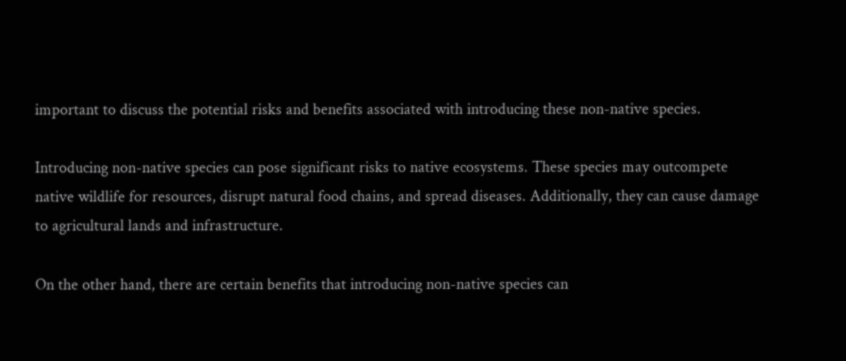important to discuss the potential risks and benefits associated with introducing these non-native species.

Introducing non-native species can pose significant risks to native ecosystems. These species may outcompete native wildlife for resources, disrupt natural food chains, and spread diseases. Additionally, they can cause damage to agricultural lands and infrastructure.

On the other hand, there are certain benefits that introducing non-native species can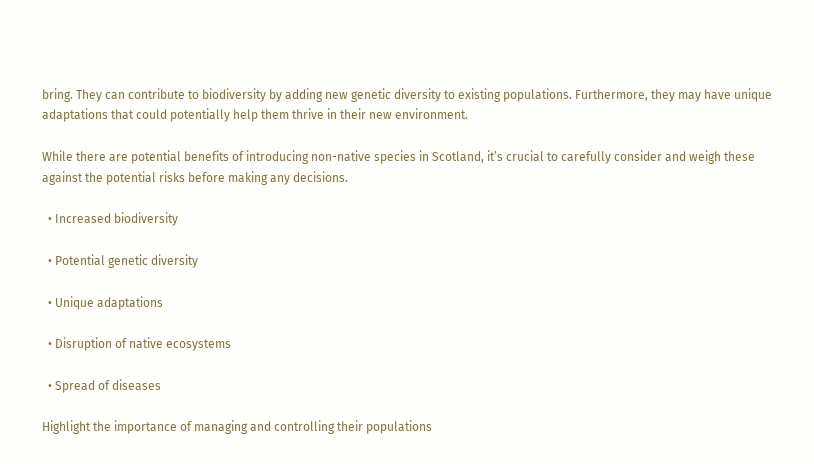bring. They can contribute to biodiversity by adding new genetic diversity to existing populations. Furthermore, they may have unique adaptations that could potentially help them thrive in their new environment.

While there are potential benefits of introducing non-native species in Scotland, it’s crucial to carefully consider and weigh these against the potential risks before making any decisions.

  • Increased biodiversity

  • Potential genetic diversity

  • Unique adaptations

  • Disruption of native ecosystems

  • Spread of diseases

Highlight the importance of managing and controlling their populations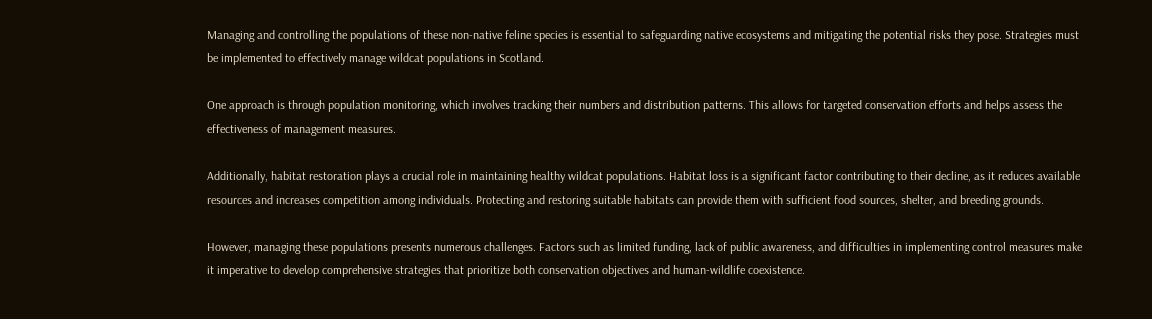Managing and controlling the populations of these non-native feline species is essential to safeguarding native ecosystems and mitigating the potential risks they pose. Strategies must be implemented to effectively manage wildcat populations in Scotland.

One approach is through population monitoring, which involves tracking their numbers and distribution patterns. This allows for targeted conservation efforts and helps assess the effectiveness of management measures.

Additionally, habitat restoration plays a crucial role in maintaining healthy wildcat populations. Habitat loss is a significant factor contributing to their decline, as it reduces available resources and increases competition among individuals. Protecting and restoring suitable habitats can provide them with sufficient food sources, shelter, and breeding grounds.

However, managing these populations presents numerous challenges. Factors such as limited funding, lack of public awareness, and difficulties in implementing control measures make it imperative to develop comprehensive strategies that prioritize both conservation objectives and human-wildlife coexistence.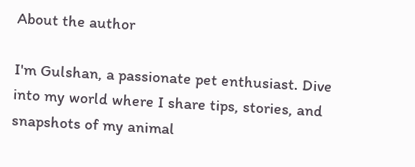About the author

I'm Gulshan, a passionate pet enthusiast. Dive into my world where I share tips, stories, and snapshots of my animal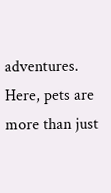adventures. Here, pets are more than just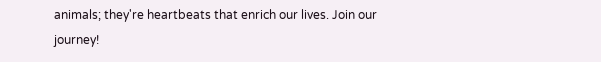animals; they're heartbeats that enrich our lives. Join our journey!